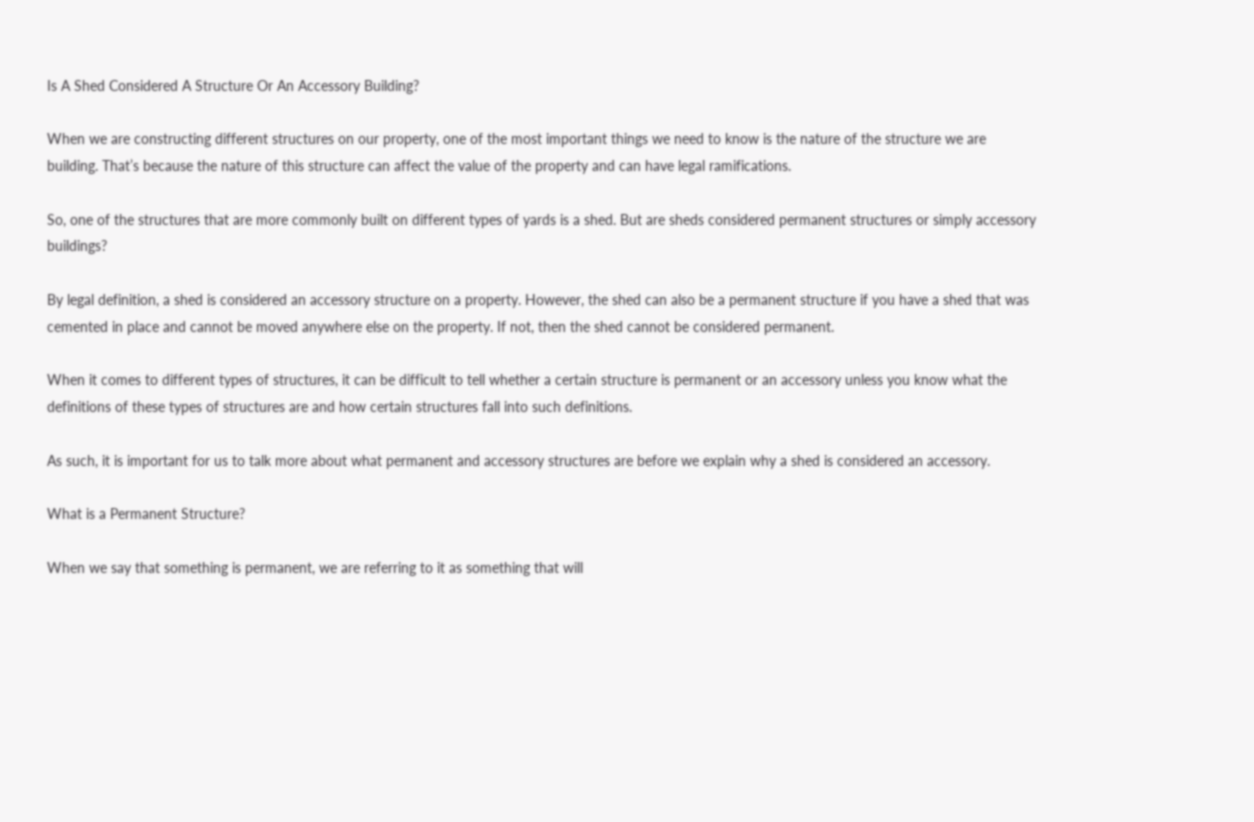Is A Shed Considered A Structure Or An Accessory Building?

When we are constructing different structures on our property, one of the most important things we need to know is the nature of the structure we are building. That’s because the nature of this structure can affect the value of the property and can have legal ramifications.

So, one of the structures that are more commonly built on different types of yards is a shed. But are sheds considered permanent structures or simply accessory buildings?

By legal definition, a shed is considered an accessory structure on a property. However, the shed can also be a permanent structure if you have a shed that was cemented in place and cannot be moved anywhere else on the property. If not, then the shed cannot be considered permanent.

When it comes to different types of structures, it can be difficult to tell whether a certain structure is permanent or an accessory unless you know what the definitions of these types of structures are and how certain structures fall into such definitions.

As such, it is important for us to talk more about what permanent and accessory structures are before we explain why a shed is considered an accessory.

What is a Permanent Structure?

When we say that something is permanent, we are referring to it as something that will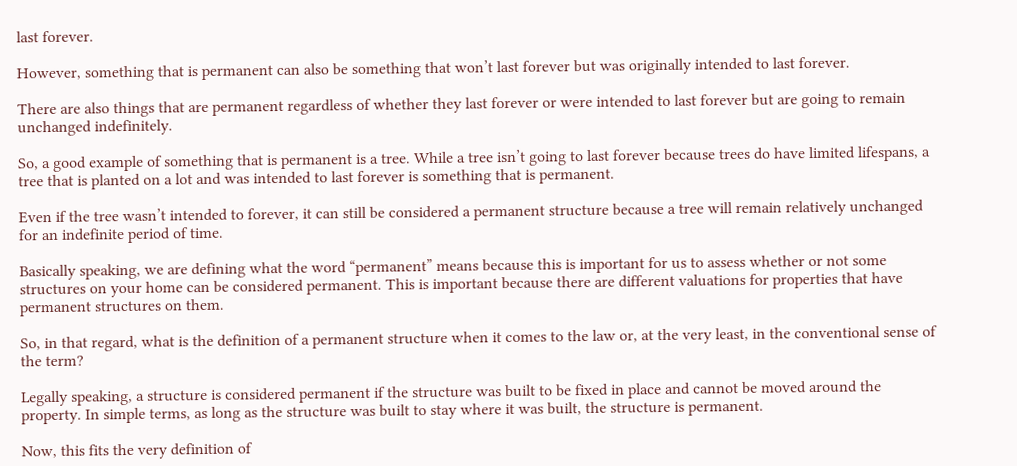last forever.

However, something that is permanent can also be something that won’t last forever but was originally intended to last forever.

There are also things that are permanent regardless of whether they last forever or were intended to last forever but are going to remain unchanged indefinitely.

So, a good example of something that is permanent is a tree. While a tree isn’t going to last forever because trees do have limited lifespans, a tree that is planted on a lot and was intended to last forever is something that is permanent.

Even if the tree wasn’t intended to forever, it can still be considered a permanent structure because a tree will remain relatively unchanged for an indefinite period of time.

Basically speaking, we are defining what the word “permanent” means because this is important for us to assess whether or not some structures on your home can be considered permanent. This is important because there are different valuations for properties that have permanent structures on them.

So, in that regard, what is the definition of a permanent structure when it comes to the law or, at the very least, in the conventional sense of the term?

Legally speaking, a structure is considered permanent if the structure was built to be fixed in place and cannot be moved around the property. In simple terms, as long as the structure was built to stay where it was built, the structure is permanent.

Now, this fits the very definition of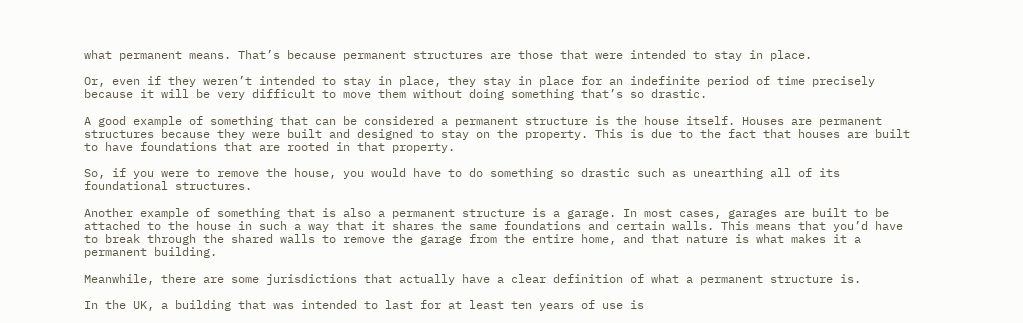what permanent means. That’s because permanent structures are those that were intended to stay in place.

Or, even if they weren’t intended to stay in place, they stay in place for an indefinite period of time precisely because it will be very difficult to move them without doing something that’s so drastic.

A good example of something that can be considered a permanent structure is the house itself. Houses are permanent structures because they were built and designed to stay on the property. This is due to the fact that houses are built to have foundations that are rooted in that property.

So, if you were to remove the house, you would have to do something so drastic such as unearthing all of its foundational structures.

Another example of something that is also a permanent structure is a garage. In most cases, garages are built to be attached to the house in such a way that it shares the same foundations and certain walls. This means that you’d have to break through the shared walls to remove the garage from the entire home, and that nature is what makes it a permanent building.

Meanwhile, there are some jurisdictions that actually have a clear definition of what a permanent structure is.

In the UK, a building that was intended to last for at least ten years of use is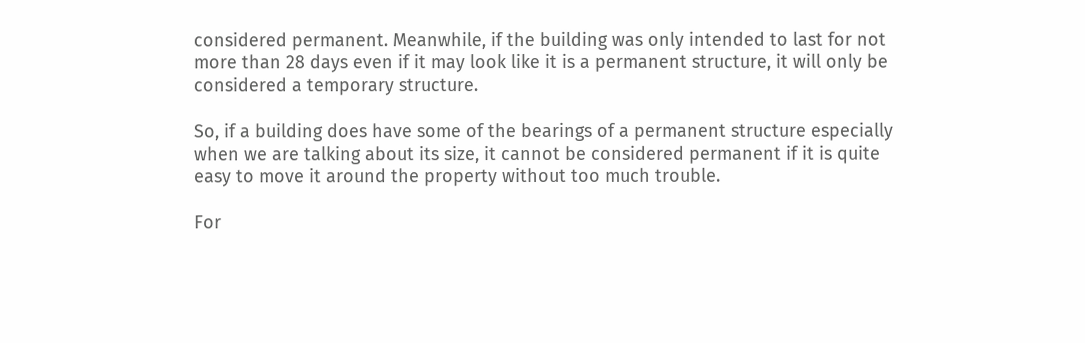considered permanent. Meanwhile, if the building was only intended to last for not more than 28 days even if it may look like it is a permanent structure, it will only be considered a temporary structure.

So, if a building does have some of the bearings of a permanent structure especially when we are talking about its size, it cannot be considered permanent if it is quite easy to move it around the property without too much trouble.

For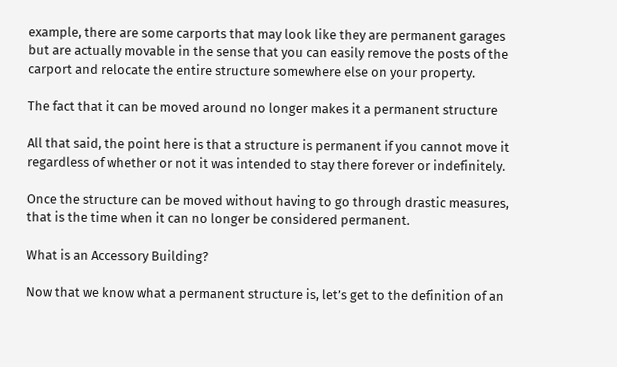example, there are some carports that may look like they are permanent garages but are actually movable in the sense that you can easily remove the posts of the carport and relocate the entire structure somewhere else on your property.

The fact that it can be moved around no longer makes it a permanent structure

All that said, the point here is that a structure is permanent if you cannot move it regardless of whether or not it was intended to stay there forever or indefinitely.

Once the structure can be moved without having to go through drastic measures, that is the time when it can no longer be considered permanent.

What is an Accessory Building?

Now that we know what a permanent structure is, let’s get to the definition of an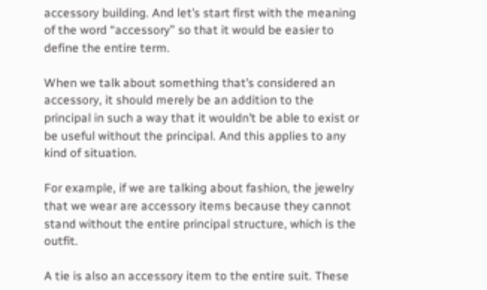accessory building. And let’s start first with the meaning of the word “accessory” so that it would be easier to define the entire term.

When we talk about something that’s considered an accessory, it should merely be an addition to the principal in such a way that it wouldn’t be able to exist or be useful without the principal. And this applies to any kind of situation.

For example, if we are talking about fashion, the jewelry that we wear are accessory items because they cannot stand without the entire principal structure, which is the outfit.

A tie is also an accessory item to the entire suit. These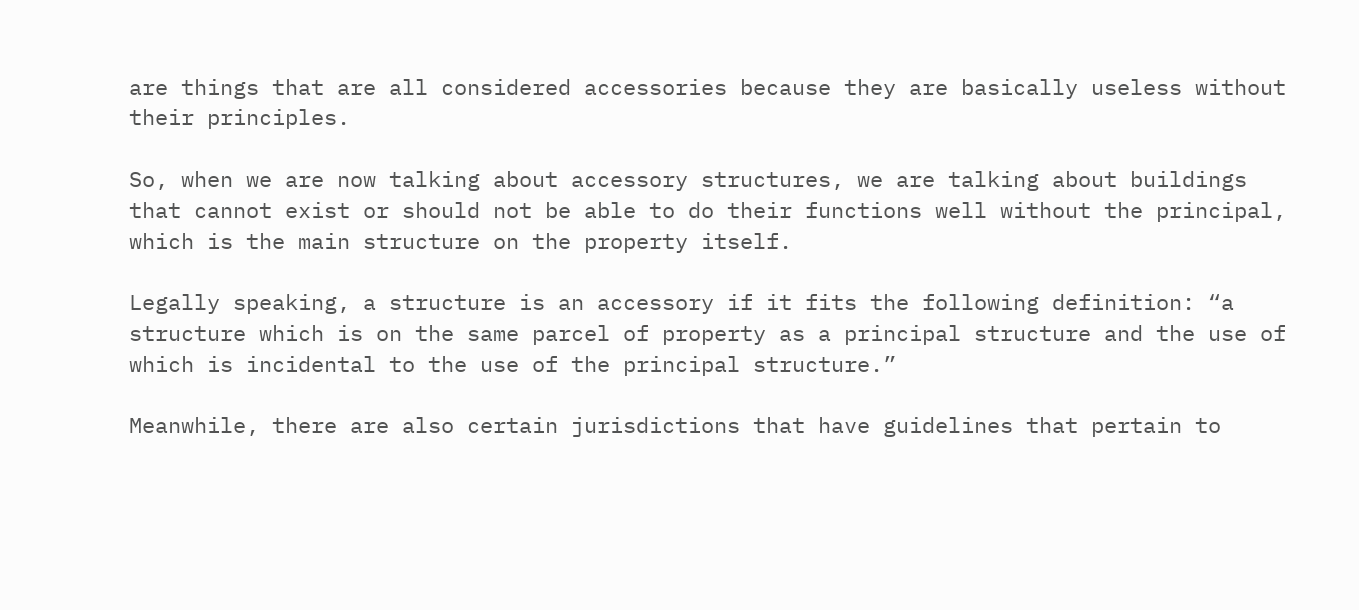are things that are all considered accessories because they are basically useless without their principles.

So, when we are now talking about accessory structures, we are talking about buildings that cannot exist or should not be able to do their functions well without the principal, which is the main structure on the property itself.

Legally speaking, a structure is an accessory if it fits the following definition: “a structure which is on the same parcel of property as a principal structure and the use of which is incidental to the use of the principal structure.”

Meanwhile, there are also certain jurisdictions that have guidelines that pertain to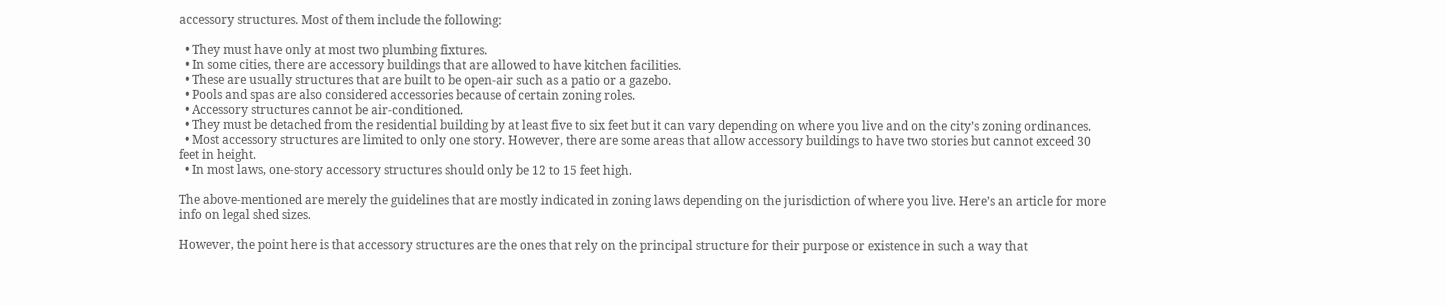accessory structures. Most of them include the following:

  • They must have only at most two plumbing fixtures.
  • In some cities, there are accessory buildings that are allowed to have kitchen facilities.
  • These are usually structures that are built to be open-air such as a patio or a gazebo.
  • Pools and spas are also considered accessories because of certain zoning roles.
  • Accessory structures cannot be air-conditioned.
  • They must be detached from the residential building by at least five to six feet but it can vary depending on where you live and on the city’s zoning ordinances.
  • Most accessory structures are limited to only one story. However, there are some areas that allow accessory buildings to have two stories but cannot exceed 30 feet in height.
  • In most laws, one-story accessory structures should only be 12 to 15 feet high.

The above-mentioned are merely the guidelines that are mostly indicated in zoning laws depending on the jurisdiction of where you live. Here’s an article for more info on legal shed sizes.

However, the point here is that accessory structures are the ones that rely on the principal structure for their purpose or existence in such a way that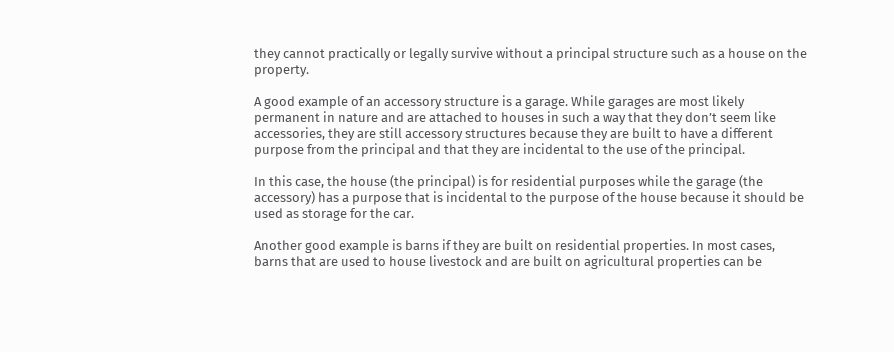they cannot practically or legally survive without a principal structure such as a house on the property.

A good example of an accessory structure is a garage. While garages are most likely permanent in nature and are attached to houses in such a way that they don’t seem like accessories, they are still accessory structures because they are built to have a different purpose from the principal and that they are incidental to the use of the principal.

In this case, the house (the principal) is for residential purposes while the garage (the accessory) has a purpose that is incidental to the purpose of the house because it should be used as storage for the car.

Another good example is barns if they are built on residential properties. In most cases, barns that are used to house livestock and are built on agricultural properties can be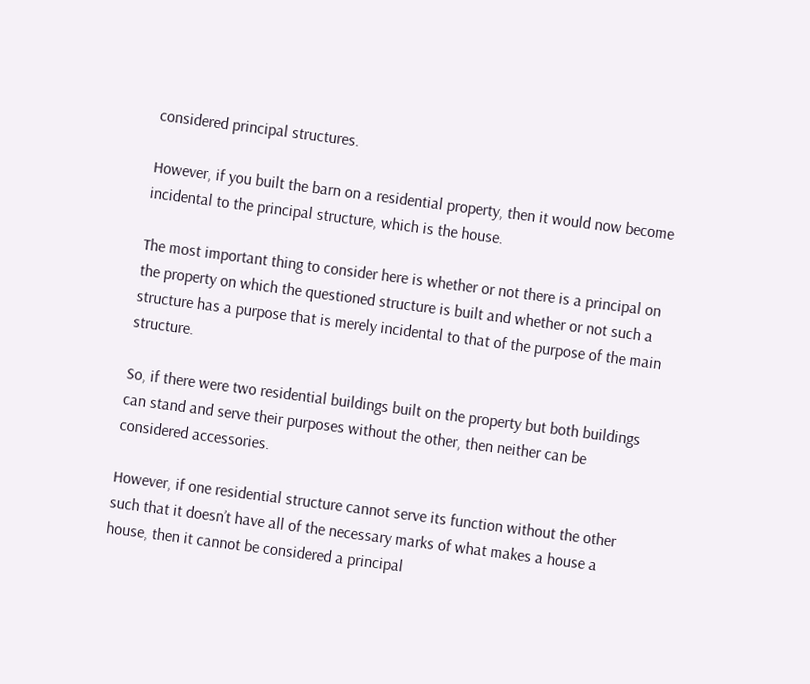considered principal structures.

However, if you built the barn on a residential property, then it would now become incidental to the principal structure, which is the house.

The most important thing to consider here is whether or not there is a principal on the property on which the questioned structure is built and whether or not such a structure has a purpose that is merely incidental to that of the purpose of the main structure.

So, if there were two residential buildings built on the property but both buildings can stand and serve their purposes without the other, then neither can be considered accessories.

However, if one residential structure cannot serve its function without the other such that it doesn’t have all of the necessary marks of what makes a house a house, then it cannot be considered a principal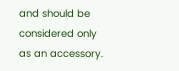and should be considered only as an accessory.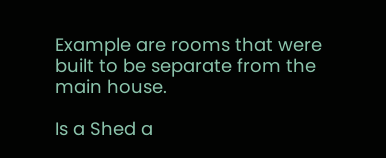Example are rooms that were built to be separate from the main house.

Is a Shed a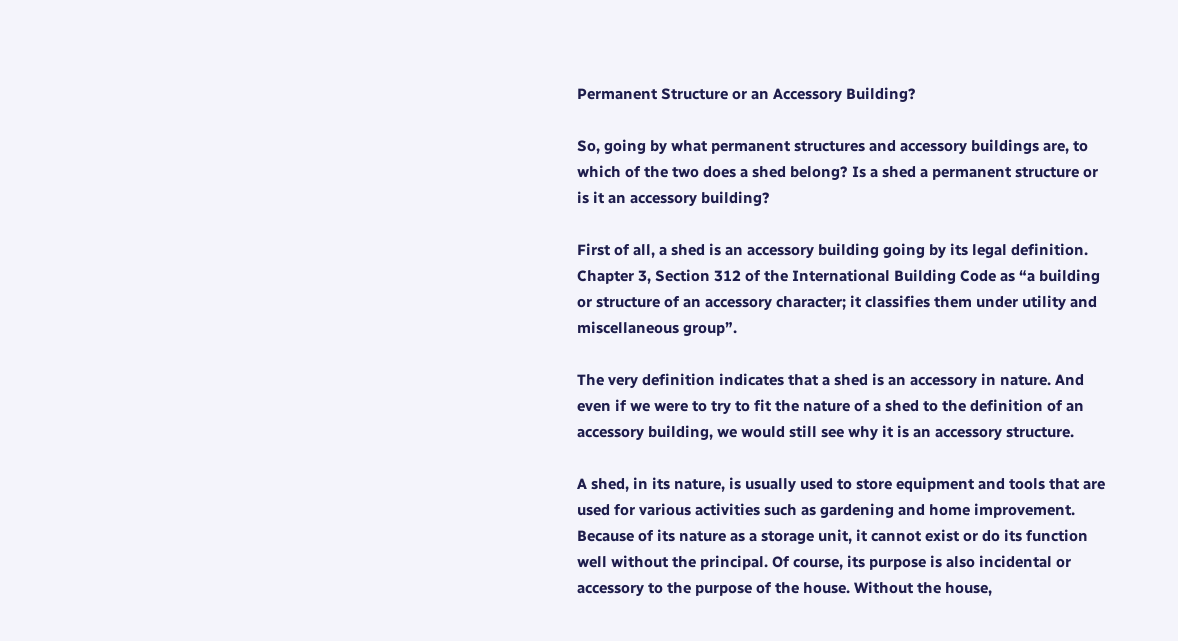Permanent Structure or an Accessory Building?

So, going by what permanent structures and accessory buildings are, to which of the two does a shed belong? Is a shed a permanent structure or is it an accessory building?

First of all, a shed is an accessory building going by its legal definition. Chapter 3, Section 312 of the International Building Code as “a building or structure of an accessory character; it classifies them under utility and miscellaneous group”.

The very definition indicates that a shed is an accessory in nature. And even if we were to try to fit the nature of a shed to the definition of an accessory building, we would still see why it is an accessory structure.

A shed, in its nature, is usually used to store equipment and tools that are used for various activities such as gardening and home improvement. Because of its nature as a storage unit, it cannot exist or do its function well without the principal. Of course, its purpose is also incidental or accessory to the purpose of the house. Without the house,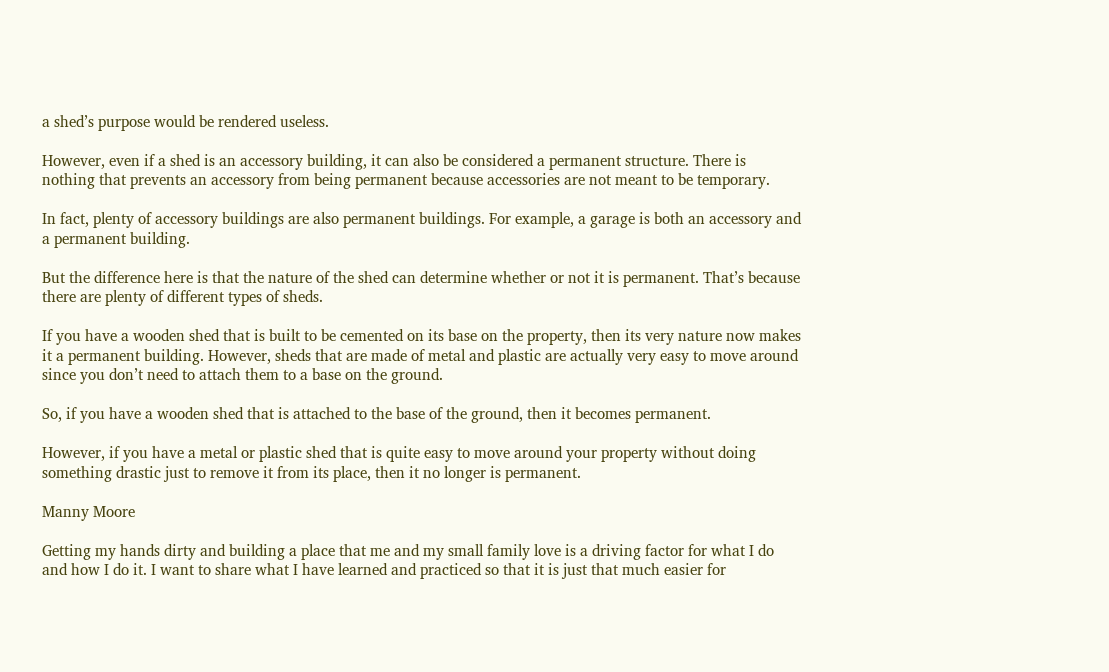a shed’s purpose would be rendered useless.

However, even if a shed is an accessory building, it can also be considered a permanent structure. There is nothing that prevents an accessory from being permanent because accessories are not meant to be temporary.

In fact, plenty of accessory buildings are also permanent buildings. For example, a garage is both an accessory and a permanent building.

But the difference here is that the nature of the shed can determine whether or not it is permanent. That’s because there are plenty of different types of sheds.

If you have a wooden shed that is built to be cemented on its base on the property, then its very nature now makes it a permanent building. However, sheds that are made of metal and plastic are actually very easy to move around since you don’t need to attach them to a base on the ground.

So, if you have a wooden shed that is attached to the base of the ground, then it becomes permanent.

However, if you have a metal or plastic shed that is quite easy to move around your property without doing something drastic just to remove it from its place, then it no longer is permanent.

Manny Moore

Getting my hands dirty and building a place that me and my small family love is a driving factor for what I do and how I do it. I want to share what I have learned and practiced so that it is just that much easier for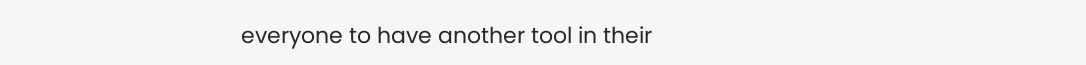everyone to have another tool in their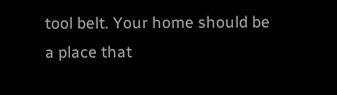tool belt. Your home should be a place that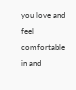you love and feel comfortable in and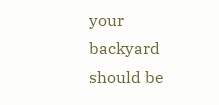your backyard should be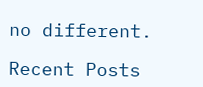no different.

Recent Posts